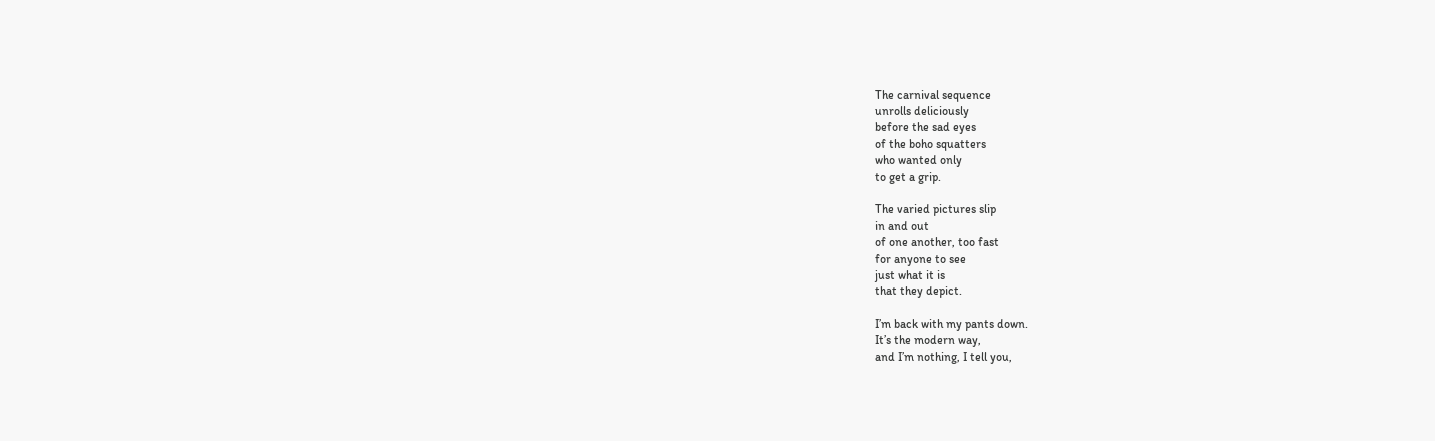The carnival sequence
unrolls deliciously
before the sad eyes
of the boho squatters
who wanted only
to get a grip.

The varied pictures slip
in and out
of one another, too fast
for anyone to see
just what it is
that they depict.

I’m back with my pants down.
It’s the modern way,
and I’m nothing, I tell you,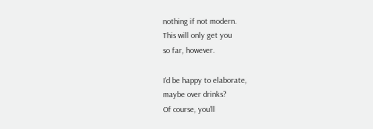nothing if not modern.
This will only get you
so far, however.

I’d be happy to elaborate,
maybe over drinks?
Of course, you’ll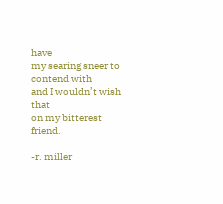have
my searing sneer to contend with
and I wouldn’t wish that
on my bitterest friend.

-r. miller